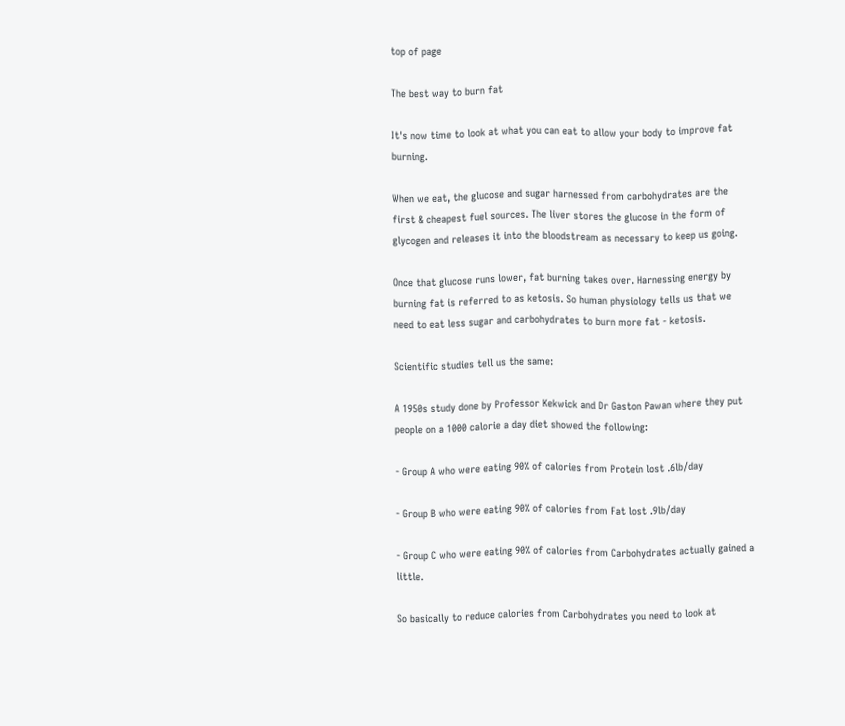top of page

The best way to burn fat

It's now time to look at what you can eat to allow your body to improve fat burning.

When we eat, the glucose and sugar harnessed from carbohydrates are the first & cheapest fuel sources. The liver stores the glucose in the form of glycogen and releases it into the bloodstream as necessary to keep us going.

Once that glucose runs lower, fat burning takes over. Harnessing energy by burning fat is referred to as ketosis. So human physiology tells us that we need to eat less sugar and carbohydrates to burn more fat - ketosis.

Scientific studies tell us the same:

A 1950s study done by Professor Kekwick and Dr Gaston Pawan where they put people on a 1000 calorie a day diet showed the following:

- Group A who were eating 90% of calories from Protein lost .6lb/day

- Group B who were eating 90% of calories from Fat lost .9lb/day

- Group C who were eating 90% of calories from Carbohydrates actually gained a little.

So basically to reduce calories from Carbohydrates you need to look at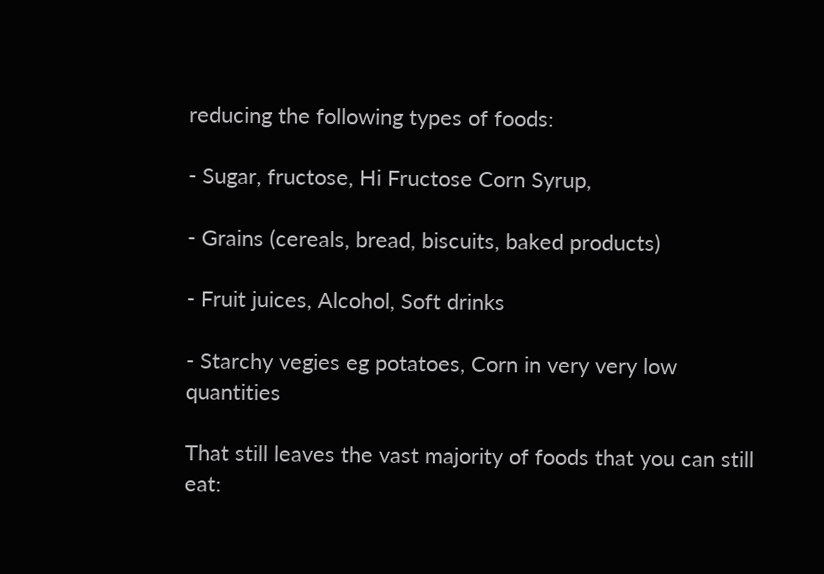reducing the following types of foods:

- Sugar, fructose, Hi Fructose Corn Syrup,

- Grains (cereals, bread, biscuits, baked products)

- Fruit juices, Alcohol, Soft drinks

- Starchy vegies eg potatoes, Corn in very very low quantities

That still leaves the vast majority of foods that you can still eat: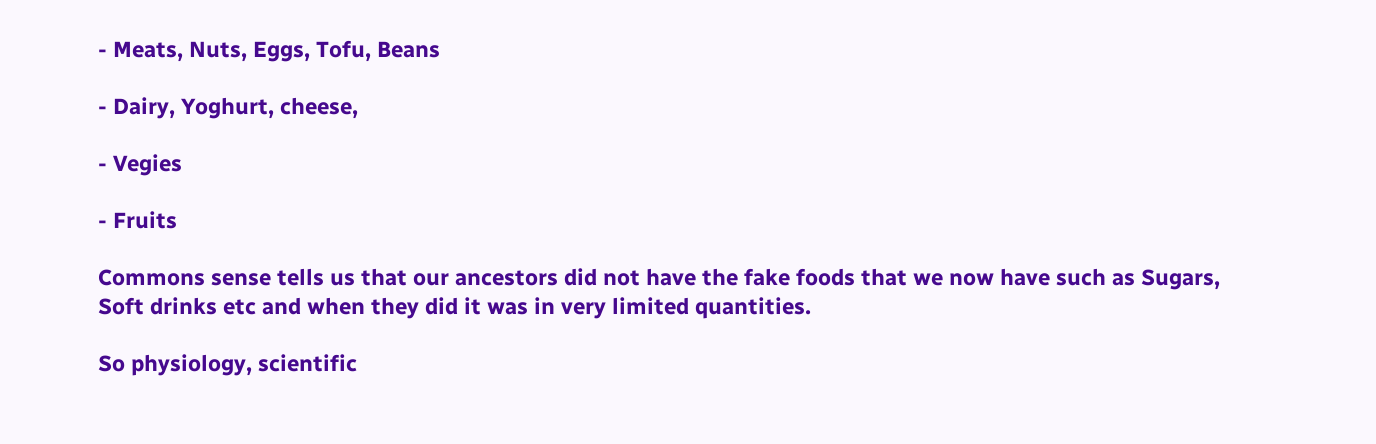- Meats, Nuts, Eggs, Tofu, Beans

- Dairy, Yoghurt, cheese,

- Vegies

- Fruits

Commons sense tells us that our ancestors did not have the fake foods that we now have such as Sugars, Soft drinks etc and when they did it was in very limited quantities.

So physiology, scientific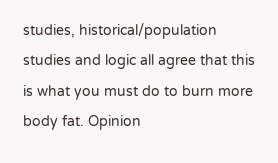studies, historical/population studies and logic all agree that this is what you must do to burn more body fat. Opinion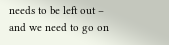needs to be left out – and we need to go on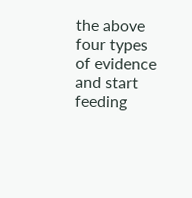the above four types of evidence and start feeding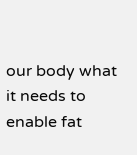our body what it needs to enable fat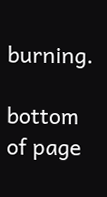burning.

bottom of page